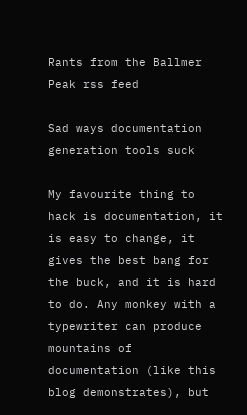Rants from the Ballmer Peak rss feed

Sad ways documentation generation tools suck

My favourite thing to hack is documentation, it is easy to change, it gives the best bang for the buck, and it is hard to do. Any monkey with a typewriter can produce mountains of documentation (like this blog demonstrates), but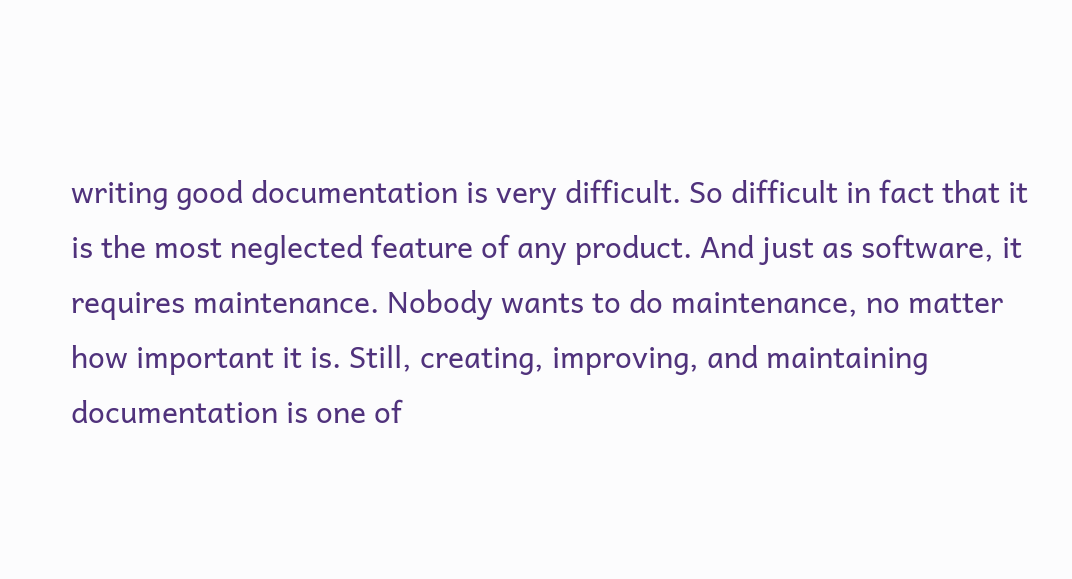writing good documentation is very difficult. So difficult in fact that it is the most neglected feature of any product. And just as software, it requires maintenance. Nobody wants to do maintenance, no matter how important it is. Still, creating, improving, and maintaining documentation is one of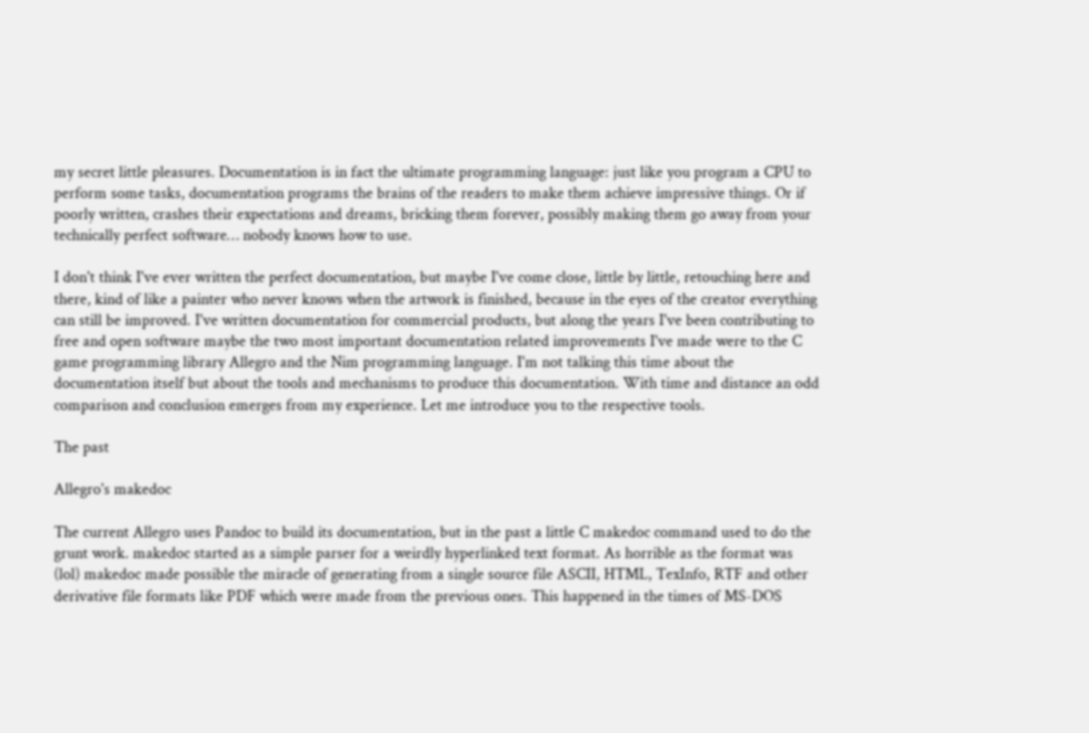my secret little pleasures. Documentation is in fact the ultimate programming language: just like you program a CPU to perform some tasks, documentation programs the brains of the readers to make them achieve impressive things. Or if poorly written, crashes their expectations and dreams, bricking them forever, possibly making them go away from your technically perfect software… nobody knows how to use.

I don't think I've ever written the perfect documentation, but maybe I've come close, little by little, retouching here and there, kind of like a painter who never knows when the artwork is finished, because in the eyes of the creator everything can still be improved. I've written documentation for commercial products, but along the years I've been contributing to free and open software maybe the two most important documentation related improvements I've made were to the C game programming library Allegro and the Nim programming language. I'm not talking this time about the documentation itself but about the tools and mechanisms to produce this documentation. With time and distance an odd comparison and conclusion emerges from my experience. Let me introduce you to the respective tools.

The past

Allegro's makedoc

The current Allegro uses Pandoc to build its documentation, but in the past a little C makedoc command used to do the grunt work. makedoc started as a simple parser for a weirdly hyperlinked text format. As horrible as the format was (lol) makedoc made possible the miracle of generating from a single source file ASCII, HTML, TexInfo, RTF and other derivative file formats like PDF which were made from the previous ones. This happened in the times of MS-DOS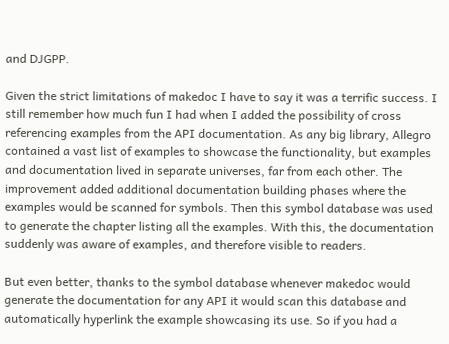and DJGPP.

Given the strict limitations of makedoc I have to say it was a terrific success. I still remember how much fun I had when I added the possibility of cross referencing examples from the API documentation. As any big library, Allegro contained a vast list of examples to showcase the functionality, but examples and documentation lived in separate universes, far from each other. The improvement added additional documentation building phases where the examples would be scanned for symbols. Then this symbol database was used to generate the chapter listing all the examples. With this, the documentation suddenly was aware of examples, and therefore visible to readers.

But even better, thanks to the symbol database whenever makedoc would generate the documentation for any API it would scan this database and automatically hyperlink the example showcasing its use. So if you had a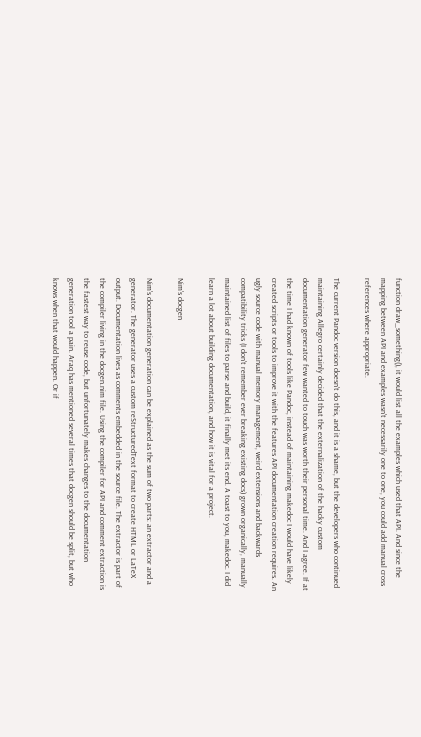function draw_something(), it would list all the examples which used that API. And since the mapping between API and examples wasn't necessarily one to one, you could add manual cross references where appropriate.

The current Pandoc version doesn't do this, and it is a shame, but the developers who continued maintaining Allegro certainly decided that the externalization of the hacky custom documentation generator few wanted to touch was worth their personal time. And I agree. If at the time I had known of tools like Pandoc, instead of maintaining makedoc I would have likely created scripts or tools to improve it with the features API documentation creation requires. An ugly source code with manual memory management, weird extensions and backwards compatibility tricks (I don't remember ever breaking existing docs) grown organically, manually maintained list of files to parse and build, it finally met its end. A toast to you, makedoc. I did learn a lot about building documentation, and how it is vital for a project.

Nim's docgen

Nim's documentation generation can be explained as the sum of two parts: an extractor and a generator. The generator uses a custom reStructuredText format to create HTML or LaTeX output. Documentation lives as comments embedded in the source file. The extractor is part of the compiler living in the docgen.nim file. Using the compiler for API and comment extraction is the fastest way to reuse code, but unfortunately makes changes to the documentation generation tool a pain. Araq has mentioned several times that docgen should be split, but who knows when that would happen. Or if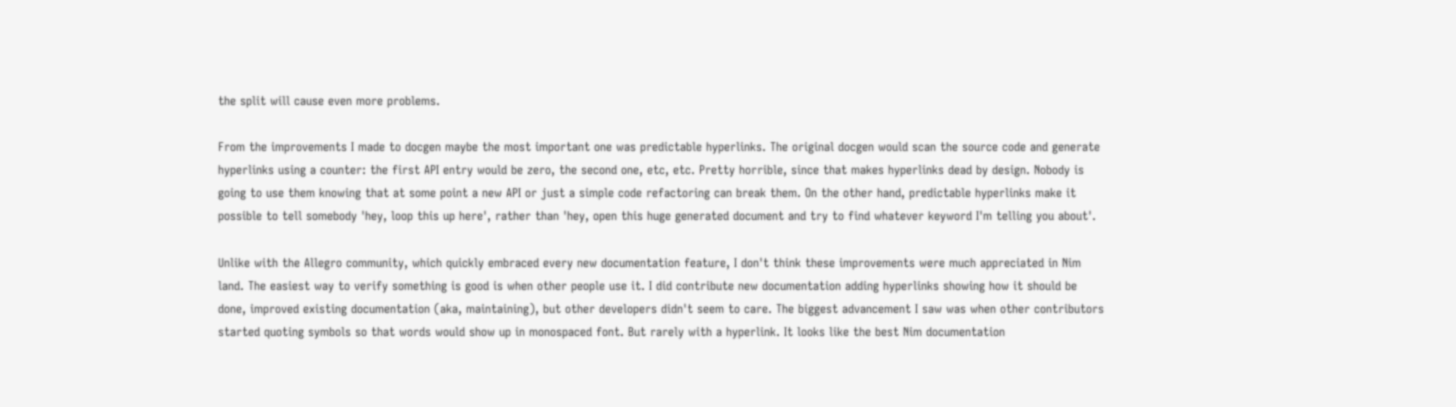the split will cause even more problems.

From the improvements I made to docgen maybe the most important one was predictable hyperlinks. The original docgen would scan the source code and generate hyperlinks using a counter: the first API entry would be zero, the second one, etc, etc. Pretty horrible, since that makes hyperlinks dead by design. Nobody is going to use them knowing that at some point a new API or just a simple code refactoring can break them. On the other hand, predictable hyperlinks make it possible to tell somebody 'hey, loop this up here', rather than 'hey, open this huge generated document and try to find whatever keyword I'm telling you about'.

Unlike with the Allegro community, which quickly embraced every new documentation feature, I don't think these improvements were much appreciated in Nim land. The easiest way to verify something is good is when other people use it. I did contribute new documentation adding hyperlinks showing how it should be done, improved existing documentation (aka, maintaining), but other developers didn't seem to care. The biggest advancement I saw was when other contributors started quoting symbols so that words would show up in monospaced font. But rarely with a hyperlink. It looks like the best Nim documentation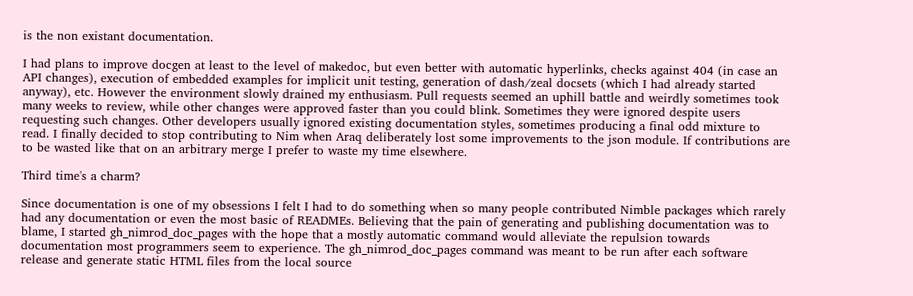is the non existant documentation.

I had plans to improve docgen at least to the level of makedoc, but even better with automatic hyperlinks, checks against 404 (in case an API changes), execution of embedded examples for implicit unit testing, generation of dash/zeal docsets (which I had already started anyway), etc. However the environment slowly drained my enthusiasm. Pull requests seemed an uphill battle and weirdly sometimes took many weeks to review, while other changes were approved faster than you could blink. Sometimes they were ignored despite users requesting such changes. Other developers usually ignored existing documentation styles, sometimes producing a final odd mixture to read. I finally decided to stop contributing to Nim when Araq deliberately lost some improvements to the json module. If contributions are to be wasted like that on an arbitrary merge I prefer to waste my time elsewhere.

Third time's a charm?

Since documentation is one of my obsessions I felt I had to do something when so many people contributed Nimble packages which rarely had any documentation or even the most basic of READMEs. Believing that the pain of generating and publishing documentation was to blame, I started gh_nimrod_doc_pages with the hope that a mostly automatic command would alleviate the repulsion towards documentation most programmers seem to experience. The gh_nimrod_doc_pages command was meant to be run after each software release and generate static HTML files from the local source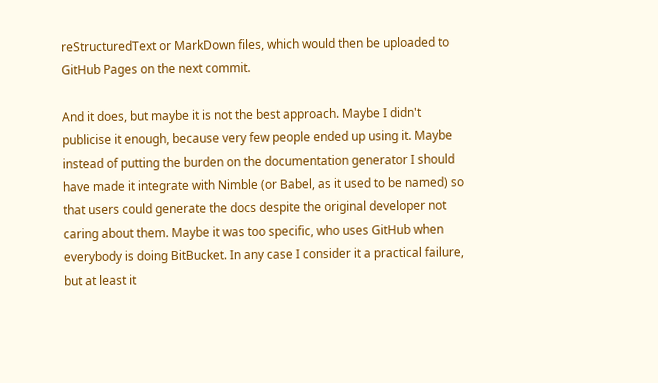reStructuredText or MarkDown files, which would then be uploaded to GitHub Pages on the next commit.

And it does, but maybe it is not the best approach. Maybe I didn't publicise it enough, because very few people ended up using it. Maybe instead of putting the burden on the documentation generator I should have made it integrate with Nimble (or Babel, as it used to be named) so that users could generate the docs despite the original developer not caring about them. Maybe it was too specific, who uses GitHub when everybody is doing BitBucket. In any case I consider it a practical failure, but at least it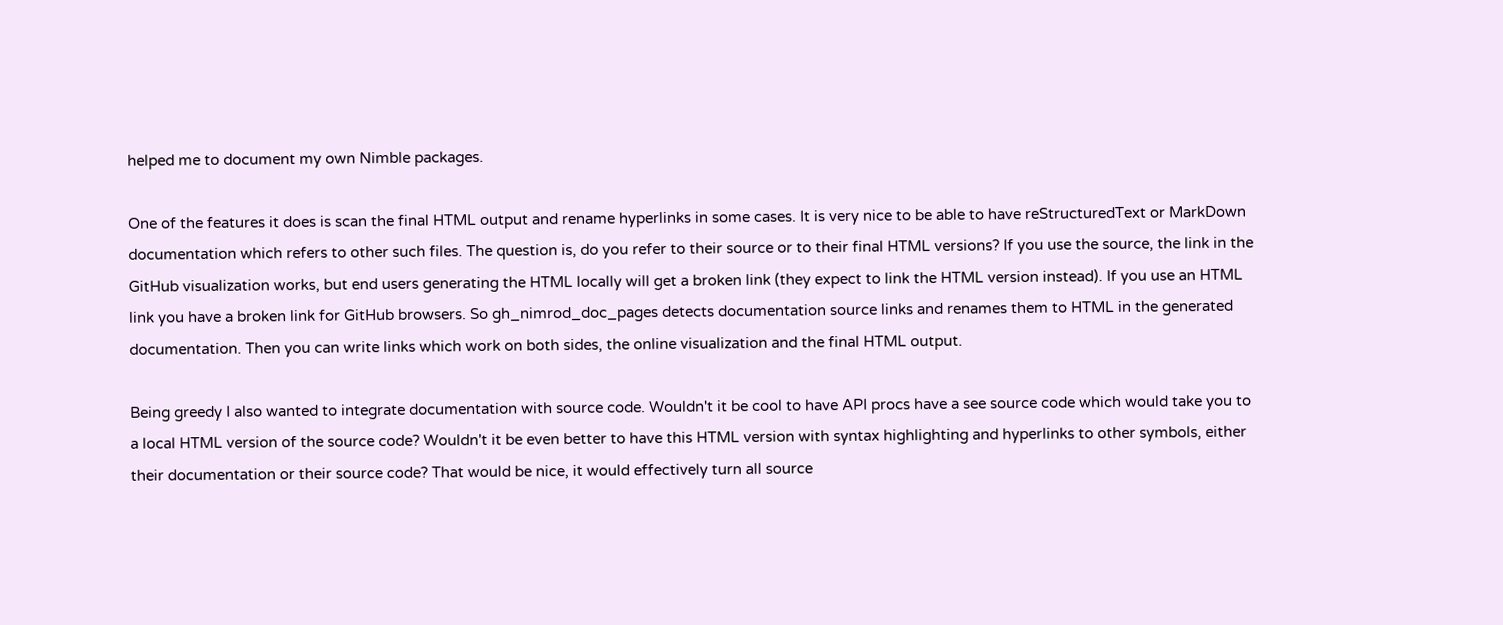helped me to document my own Nimble packages.

One of the features it does is scan the final HTML output and rename hyperlinks in some cases. It is very nice to be able to have reStructuredText or MarkDown documentation which refers to other such files. The question is, do you refer to their source or to their final HTML versions? If you use the source, the link in the GitHub visualization works, but end users generating the HTML locally will get a broken link (they expect to link the HTML version instead). If you use an HTML link you have a broken link for GitHub browsers. So gh_nimrod_doc_pages detects documentation source links and renames them to HTML in the generated documentation. Then you can write links which work on both sides, the online visualization and the final HTML output.

Being greedy I also wanted to integrate documentation with source code. Wouldn't it be cool to have API procs have a see source code which would take you to a local HTML version of the source code? Wouldn't it be even better to have this HTML version with syntax highlighting and hyperlinks to other symbols, either their documentation or their source code? That would be nice, it would effectively turn all source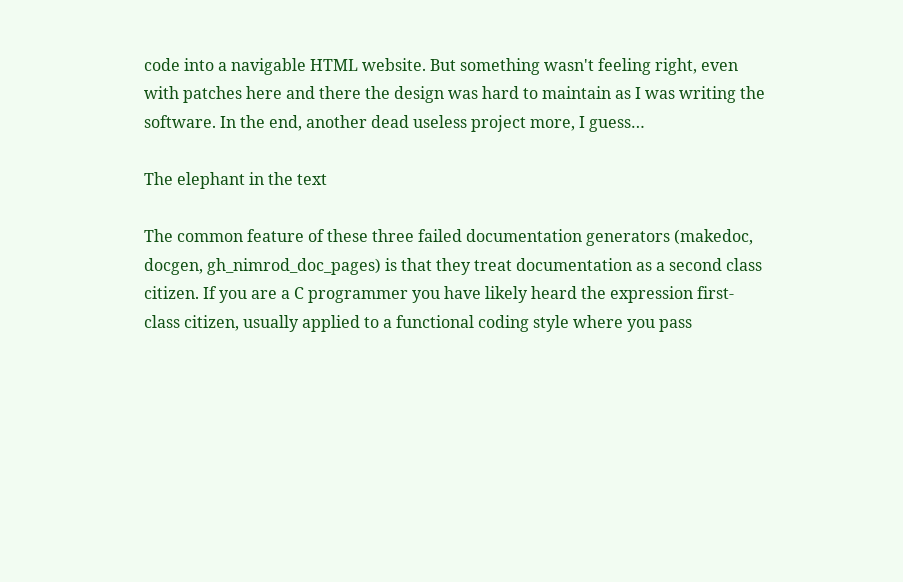code into a navigable HTML website. But something wasn't feeling right, even with patches here and there the design was hard to maintain as I was writing the software. In the end, another dead useless project more, I guess…

The elephant in the text

The common feature of these three failed documentation generators (makedoc, docgen, gh_nimrod_doc_pages) is that they treat documentation as a second class citizen. If you are a C programmer you have likely heard the expression first-class citizen, usually applied to a functional coding style where you pass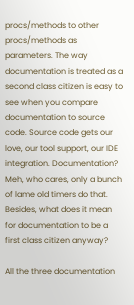procs/methods to other procs/methods as parameters. The way documentation is treated as a second class citizen is easy to see when you compare documentation to source code. Source code gets our love, our tool support, our IDE integration. Documentation? Meh, who cares, only a bunch of lame old timers do that. Besides, what does it mean for documentation to be a first class citizen anyway?

All the three documentation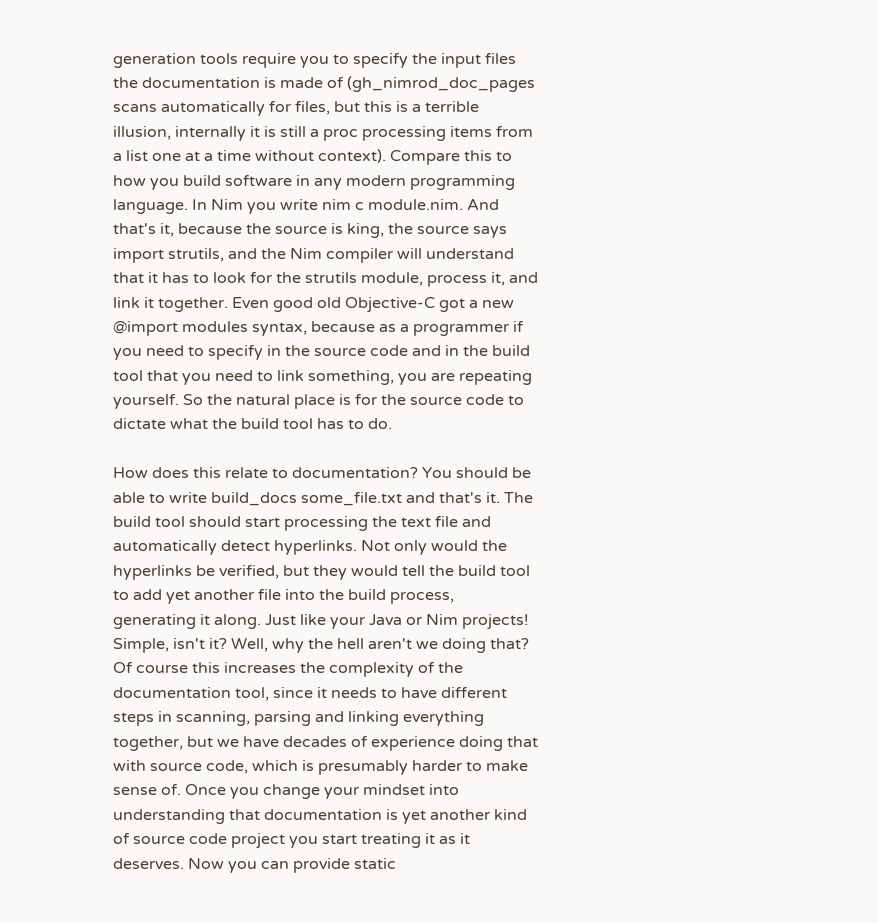generation tools require you to specify the input files the documentation is made of (gh_nimrod_doc_pages scans automatically for files, but this is a terrible illusion, internally it is still a proc processing items from a list one at a time without context). Compare this to how you build software in any modern programming language. In Nim you write nim c module.nim. And that's it, because the source is king, the source says import strutils, and the Nim compiler will understand that it has to look for the strutils module, process it, and link it together. Even good old Objective-C got a new @import modules syntax, because as a programmer if you need to specify in the source code and in the build tool that you need to link something, you are repeating yourself. So the natural place is for the source code to dictate what the build tool has to do.

How does this relate to documentation? You should be able to write build_docs some_file.txt and that's it. The build tool should start processing the text file and automatically detect hyperlinks. Not only would the hyperlinks be verified, but they would tell the build tool to add yet another file into the build process, generating it along. Just like your Java or Nim projects! Simple, isn't it? Well, why the hell aren't we doing that? Of course this increases the complexity of the documentation tool, since it needs to have different steps in scanning, parsing and linking everything together, but we have decades of experience doing that with source code, which is presumably harder to make sense of. Once you change your mindset into understanding that documentation is yet another kind of source code project you start treating it as it deserves. Now you can provide static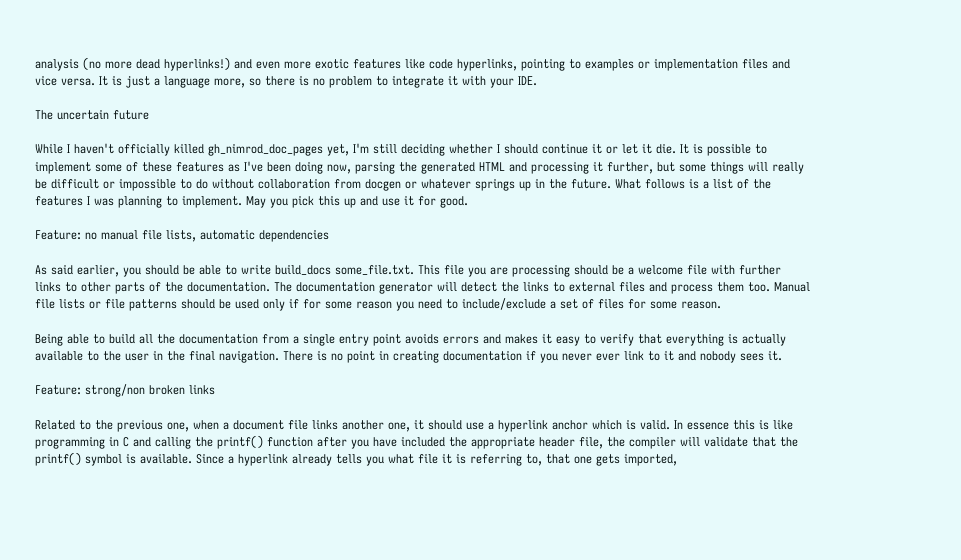analysis (no more dead hyperlinks!) and even more exotic features like code hyperlinks, pointing to examples or implementation files and vice versa. It is just a language more, so there is no problem to integrate it with your IDE.

The uncertain future

While I haven't officially killed gh_nimrod_doc_pages yet, I'm still deciding whether I should continue it or let it die. It is possible to implement some of these features as I've been doing now, parsing the generated HTML and processing it further, but some things will really be difficult or impossible to do without collaboration from docgen or whatever springs up in the future. What follows is a list of the features I was planning to implement. May you pick this up and use it for good.

Feature: no manual file lists, automatic dependencies

As said earlier, you should be able to write build_docs some_file.txt. This file you are processing should be a welcome file with further links to other parts of the documentation. The documentation generator will detect the links to external files and process them too. Manual file lists or file patterns should be used only if for some reason you need to include/exclude a set of files for some reason.

Being able to build all the documentation from a single entry point avoids errors and makes it easy to verify that everything is actually available to the user in the final navigation. There is no point in creating documentation if you never ever link to it and nobody sees it.

Feature: strong/non broken links

Related to the previous one, when a document file links another one, it should use a hyperlink anchor which is valid. In essence this is like programming in C and calling the printf() function after you have included the appropriate header file, the compiler will validate that the printf() symbol is available. Since a hyperlink already tells you what file it is referring to, that one gets imported,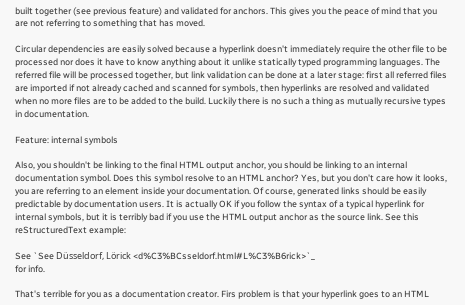built together (see previous feature) and validated for anchors. This gives you the peace of mind that you are not referring to something that has moved.

Circular dependencies are easily solved because a hyperlink doesn't immediately require the other file to be processed nor does it have to know anything about it unlike statically typed programming languages. The referred file will be processed together, but link validation can be done at a later stage: first all referred files are imported if not already cached and scanned for symbols, then hyperlinks are resolved and validated when no more files are to be added to the build. Luckily there is no such a thing as mutually recursive types in documentation.

Feature: internal symbols

Also, you shouldn't be linking to the final HTML output anchor, you should be linking to an internal documentation symbol. Does this symbol resolve to an HTML anchor? Yes, but you don't care how it looks, you are referring to an element inside your documentation. Of course, generated links should be easily predictable by documentation users. It is actually OK if you follow the syntax of a typical hyperlink for internal symbols, but it is terribly bad if you use the HTML output anchor as the source link. See this reStructuredText example:

See `See Düsseldorf, Lörick <d%C3%BCsseldorf.html#L%C3%B6rick>`_
for info.

That's terrible for you as a documentation creator. Firs problem is that your hyperlink goes to an HTML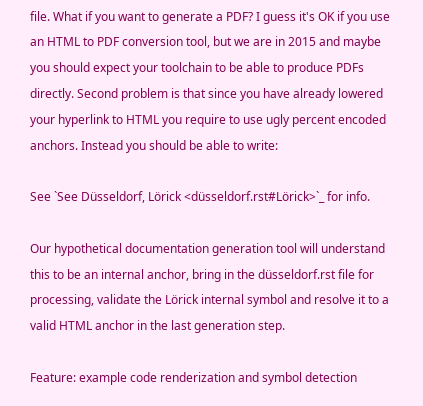file. What if you want to generate a PDF? I guess it's OK if you use an HTML to PDF conversion tool, but we are in 2015 and maybe you should expect your toolchain to be able to produce PDFs directly. Second problem is that since you have already lowered your hyperlink to HTML you require to use ugly percent encoded anchors. Instead you should be able to write:

See `See Düsseldorf, Lörick <düsseldorf.rst#Lörick>`_ for info.

Our hypothetical documentation generation tool will understand this to be an internal anchor, bring in the düsseldorf.rst file for processing, validate the Lörick internal symbol and resolve it to a valid HTML anchor in the last generation step.

Feature: example code renderization and symbol detection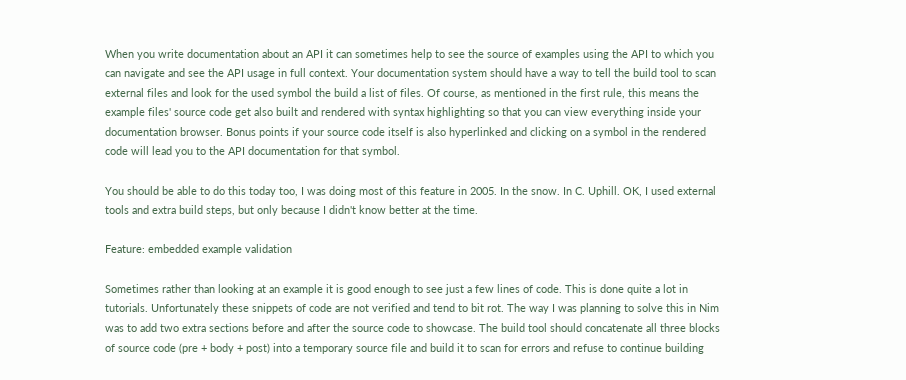When you write documentation about an API it can sometimes help to see the source of examples using the API to which you can navigate and see the API usage in full context. Your documentation system should have a way to tell the build tool to scan external files and look for the used symbol the build a list of files. Of course, as mentioned in the first rule, this means the example files' source code get also built and rendered with syntax highlighting so that you can view everything inside your documentation browser. Bonus points if your source code itself is also hyperlinked and clicking on a symbol in the rendered code will lead you to the API documentation for that symbol.

You should be able to do this today too, I was doing most of this feature in 2005. In the snow. In C. Uphill. OK, I used external tools and extra build steps, but only because I didn't know better at the time.

Feature: embedded example validation

Sometimes rather than looking at an example it is good enough to see just a few lines of code. This is done quite a lot in tutorials. Unfortunately these snippets of code are not verified and tend to bit rot. The way I was planning to solve this in Nim was to add two extra sections before and after the source code to showcase. The build tool should concatenate all three blocks of source code (pre + body + post) into a temporary source file and build it to scan for errors and refuse to continue building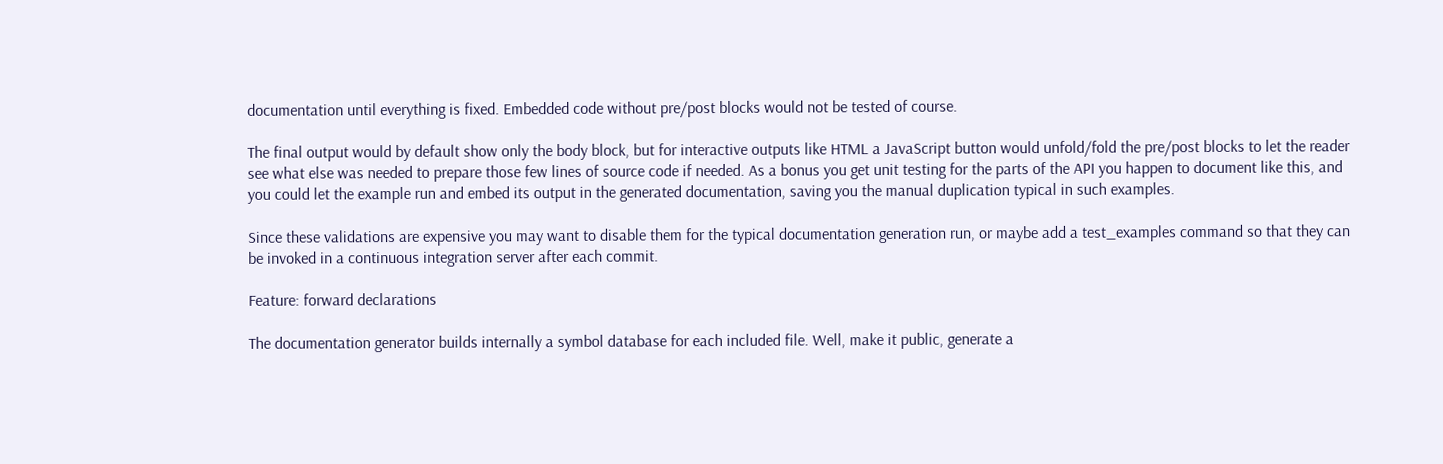documentation until everything is fixed. Embedded code without pre/post blocks would not be tested of course.

The final output would by default show only the body block, but for interactive outputs like HTML a JavaScript button would unfold/fold the pre/post blocks to let the reader see what else was needed to prepare those few lines of source code if needed. As a bonus you get unit testing for the parts of the API you happen to document like this, and you could let the example run and embed its output in the generated documentation, saving you the manual duplication typical in such examples.

Since these validations are expensive you may want to disable them for the typical documentation generation run, or maybe add a test_examples command so that they can be invoked in a continuous integration server after each commit.

Feature: forward declarations

The documentation generator builds internally a symbol database for each included file. Well, make it public, generate a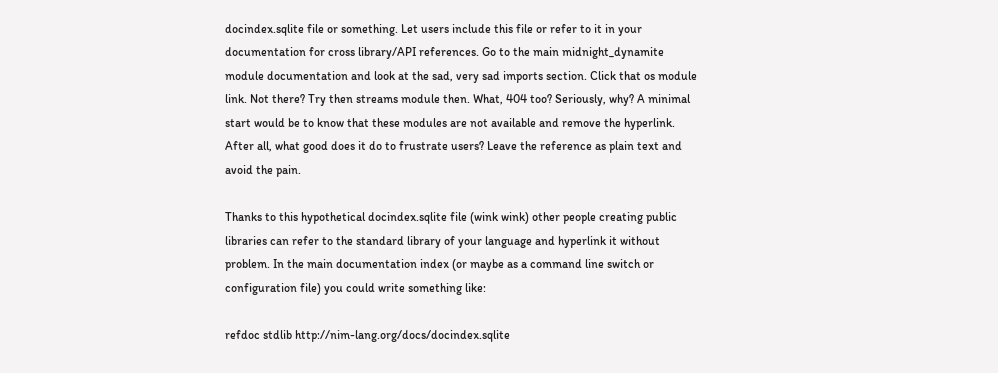docindex.sqlite file or something. Let users include this file or refer to it in your documentation for cross library/API references. Go to the main midnight_dynamite module documentation and look at the sad, very sad imports section. Click that os module link. Not there? Try then streams module then. What, 404 too? Seriously, why? A minimal start would be to know that these modules are not available and remove the hyperlink. After all, what good does it do to frustrate users? Leave the reference as plain text and avoid the pain.

Thanks to this hypothetical docindex.sqlite file (wink wink) other people creating public libraries can refer to the standard library of your language and hyperlink it without problem. In the main documentation index (or maybe as a command line switch or configuration file) you could write something like:

refdoc stdlib http://nim-lang.org/docs/docindex.sqlite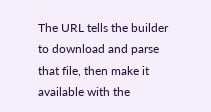The URL tells the builder to download and parse that file, then make it available with the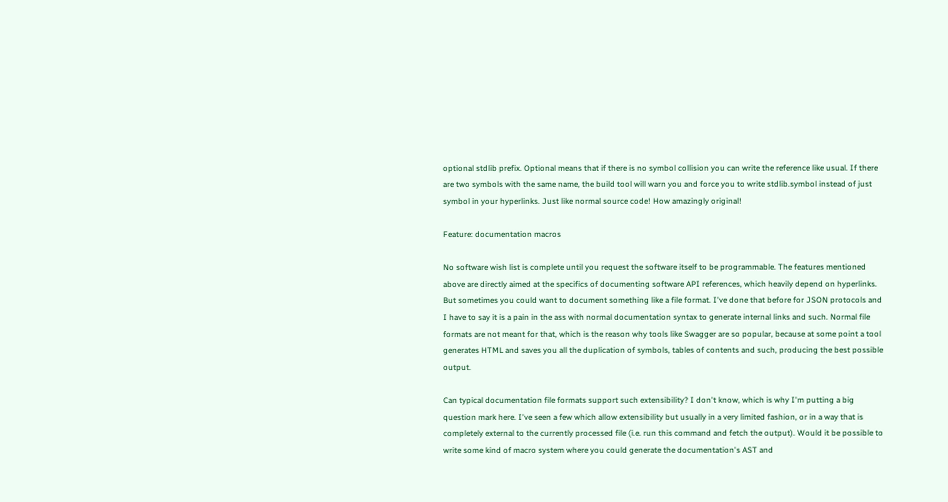optional stdlib prefix. Optional means that if there is no symbol collision you can write the reference like usual. If there are two symbols with the same name, the build tool will warn you and force you to write stdlib.symbol instead of just symbol in your hyperlinks. Just like normal source code! How amazingly original!

Feature: documentation macros

No software wish list is complete until you request the software itself to be programmable. The features mentioned above are directly aimed at the specifics of documenting software API references, which heavily depend on hyperlinks. But sometimes you could want to document something like a file format. I've done that before for JSON protocols and I have to say it is a pain in the ass with normal documentation syntax to generate internal links and such. Normal file formats are not meant for that, which is the reason why tools like Swagger are so popular, because at some point a tool generates HTML and saves you all the duplication of symbols, tables of contents and such, producing the best possible output.

Can typical documentation file formats support such extensibility? I don't know, which is why I'm putting a big question mark here. I've seen a few which allow extensibility but usually in a very limited fashion, or in a way that is completely external to the currently processed file (i.e. run this command and fetch the output). Would it be possible to write some kind of macro system where you could generate the documentation's AST and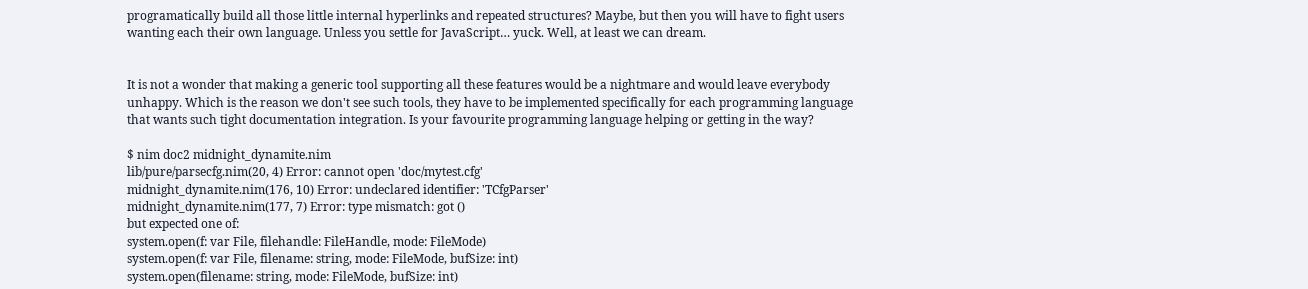programatically build all those little internal hyperlinks and repeated structures? Maybe, but then you will have to fight users wanting each their own language. Unless you settle for JavaScript… yuck. Well, at least we can dream.


It is not a wonder that making a generic tool supporting all these features would be a nightmare and would leave everybody unhappy. Which is the reason we don't see such tools, they have to be implemented specifically for each programming language that wants such tight documentation integration. Is your favourite programming language helping or getting in the way?

$ nim doc2 midnight_dynamite.nim
lib/pure/parsecfg.nim(20, 4) Error: cannot open 'doc/mytest.cfg'
midnight_dynamite.nim(176, 10) Error: undeclared identifier: 'TCfgParser'
midnight_dynamite.nim(177, 7) Error: type mismatch: got ()
but expected one of:
system.open(f: var File, filehandle: FileHandle, mode: FileMode)
system.open(f: var File, filename: string, mode: FileMode, bufSize: int)
system.open(filename: string, mode: FileMode, bufSize: int)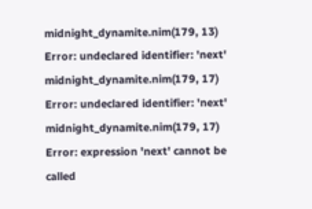midnight_dynamite.nim(179, 13) Error: undeclared identifier: 'next'
midnight_dynamite.nim(179, 17) Error: undeclared identifier: 'next'
midnight_dynamite.nim(179, 17) Error: expression 'next' cannot be called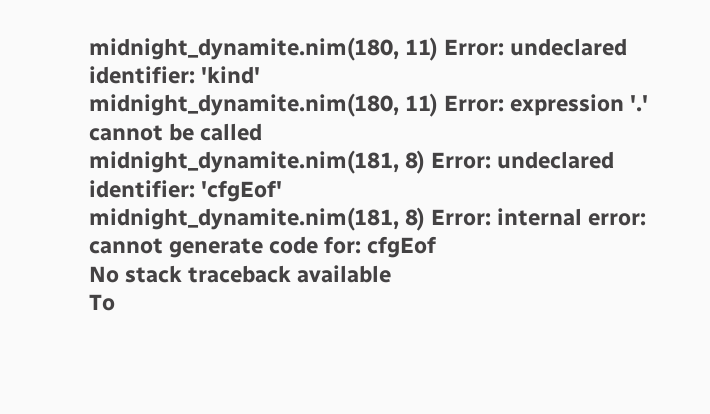midnight_dynamite.nim(180, 11) Error: undeclared identifier: 'kind'
midnight_dynamite.nim(180, 11) Error: expression '.' cannot be called
midnight_dynamite.nim(181, 8) Error: undeclared identifier: 'cfgEof'
midnight_dynamite.nim(181, 8) Error: internal error: cannot generate code for: cfgEof
No stack traceback available
To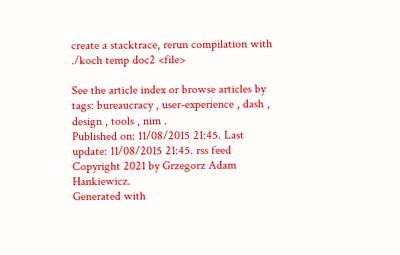create a stacktrace, rerun compilation with ./koch temp doc2 <file>

See the article index or browse articles by tags: bureaucracy , user-experience , dash , design , tools , nim .
Published on: 11/08/2015 21:45. Last update: 11/08/2015 21:45. rss feed
Copyright 2021 by Grzegorz Adam Hankiewicz.
Generated with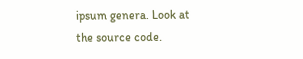ipsum genera. Look at the source code.